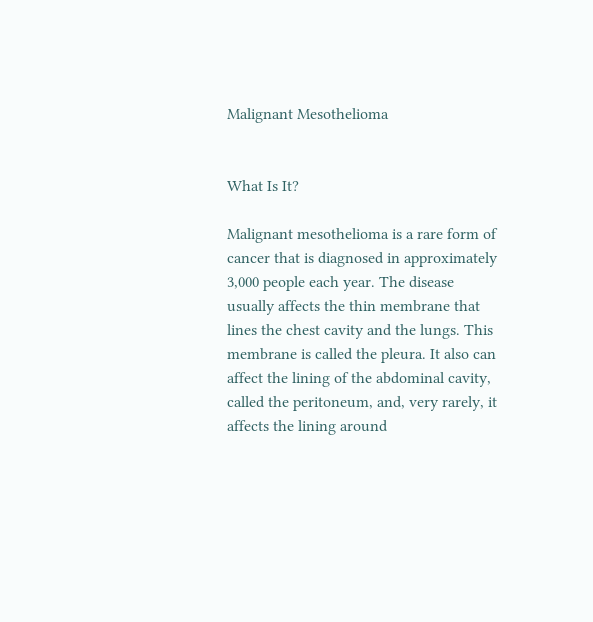Malignant Mesothelioma


What Is It?

Malignant mesothelioma is a rare form of cancer that is diagnosed in approximately 3,000 people each year. The disease usually affects the thin membrane that lines the chest cavity and the lungs. This membrane is called the pleura. It also can affect the lining of the abdominal cavity, called the peritoneum, and, very rarely, it affects the lining around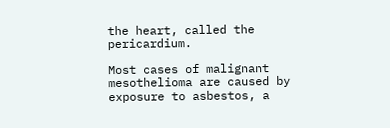the heart, called the pericardium.

Most cases of malignant mesothelioma are caused by exposure to asbestos, a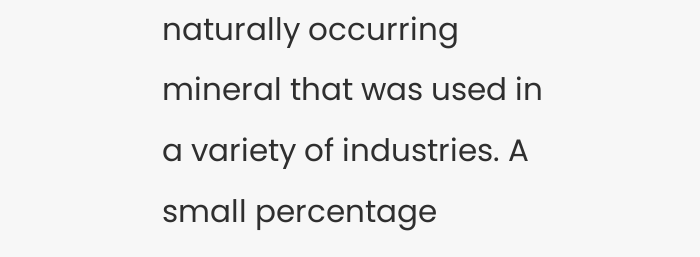naturally occurring mineral that was used in a variety of industries. A small percentage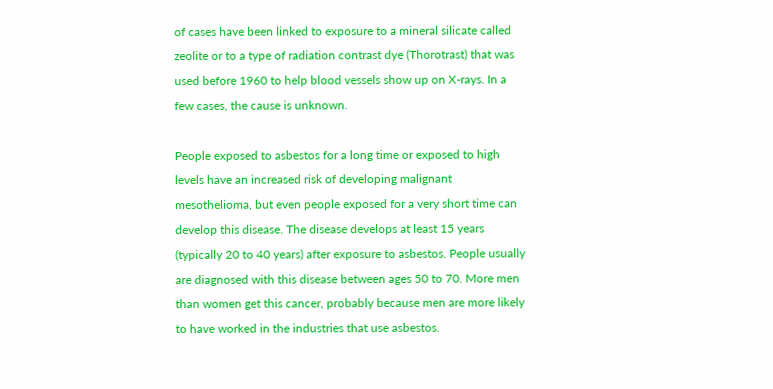of cases have been linked to exposure to a mineral silicate called zeolite or to a type of radiation contrast dye (Thorotrast) that was used before 1960 to help blood vessels show up on X-rays. In a few cases, the cause is unknown.

People exposed to asbestos for a long time or exposed to high levels have an increased risk of developing malignant mesothelioma, but even people exposed for a very short time can develop this disease. The disease develops at least 15 years (typically 20 to 40 years) after exposure to asbestos. People usually are diagnosed with this disease between ages 50 to 70. More men than women get this cancer, probably because men are more likely to have worked in the industries that use asbestos.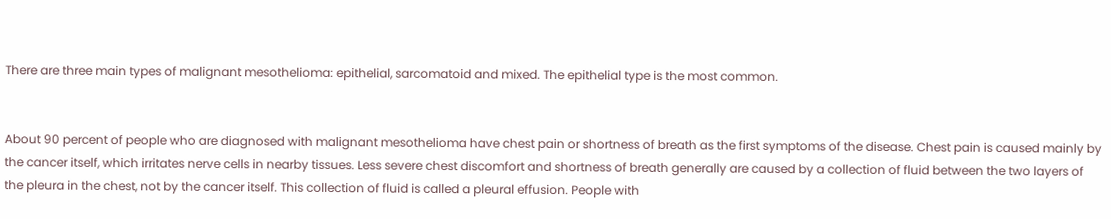There are three main types of malignant mesothelioma: epithelial, sarcomatoid and mixed. The epithelial type is the most common.


About 90 percent of people who are diagnosed with malignant mesothelioma have chest pain or shortness of breath as the first symptoms of the disease. Chest pain is caused mainly by the cancer itself, which irritates nerve cells in nearby tissues. Less severe chest discomfort and shortness of breath generally are caused by a collection of fluid between the two layers of the pleura in the chest, not by the cancer itself. This collection of fluid is called a pleural effusion. People with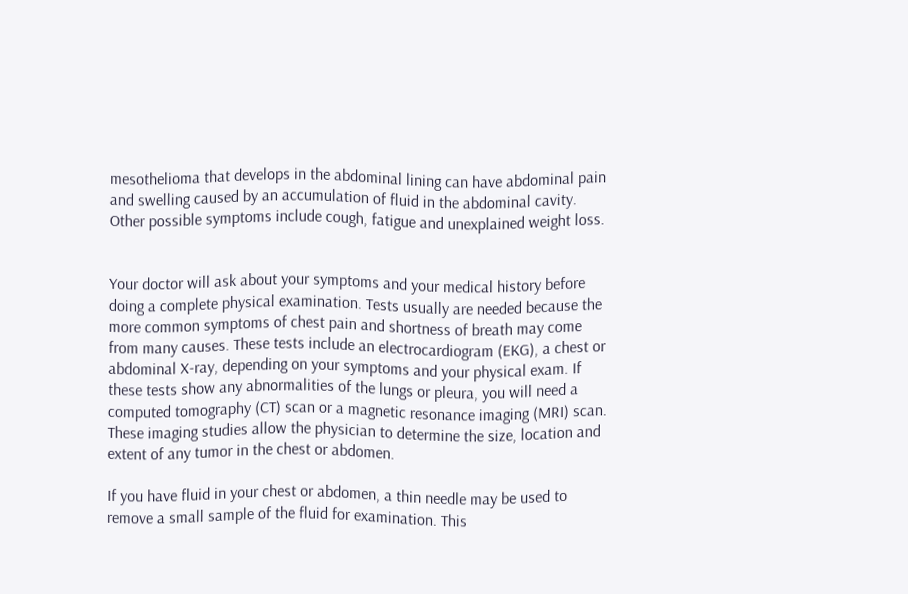mesothelioma that develops in the abdominal lining can have abdominal pain and swelling caused by an accumulation of fluid in the abdominal cavity. Other possible symptoms include cough, fatigue and unexplained weight loss.


Your doctor will ask about your symptoms and your medical history before doing a complete physical examination. Tests usually are needed because the more common symptoms of chest pain and shortness of breath may come from many causes. These tests include an electrocardiogram (EKG), a chest or abdominal X-ray, depending on your symptoms and your physical exam. If these tests show any abnormalities of the lungs or pleura, you will need a computed tomography (CT) scan or a magnetic resonance imaging (MRI) scan. These imaging studies allow the physician to determine the size, location and extent of any tumor in the chest or abdomen.

If you have fluid in your chest or abdomen, a thin needle may be used to remove a small sample of the fluid for examination. This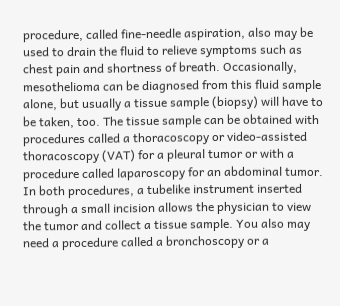procedure, called fine-needle aspiration, also may be used to drain the fluid to relieve symptoms such as chest pain and shortness of breath. Occasionally, mesothelioma can be diagnosed from this fluid sample alone, but usually a tissue sample (biopsy) will have to be taken, too. The tissue sample can be obtained with procedures called a thoracoscopy or video-assisted thoracoscopy (VAT) for a pleural tumor or with a procedure called laparoscopy for an abdominal tumor. In both procedures, a tubelike instrument inserted through a small incision allows the physician to view the tumor and collect a tissue sample. You also may need a procedure called a bronchoscopy or a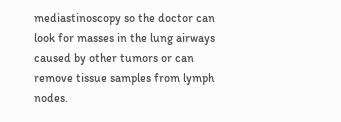mediastinoscopy so the doctor can look for masses in the lung airways caused by other tumors or can remove tissue samples from lymph nodes.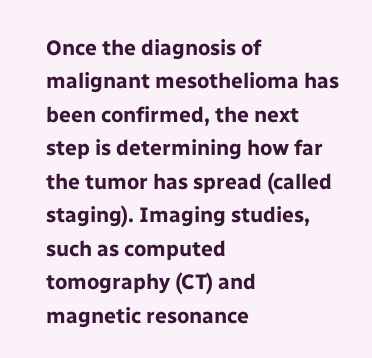Once the diagnosis of malignant mesothelioma has been confirmed, the next step is determining how far the tumor has spread (called staging). Imaging studies, such as computed tomography (CT) and magnetic resonance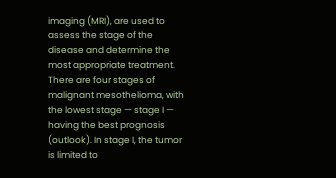imaging (MRI), are used to assess the stage of the disease and determine the most appropriate treatment. There are four stages of malignant mesothelioma, with the lowest stage — stage I — having the best prognosis (outlook). In stage I, the tumor is limited to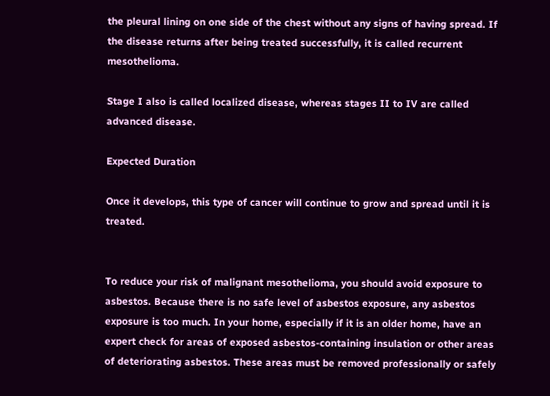the pleural lining on one side of the chest without any signs of having spread. If the disease returns after being treated successfully, it is called recurrent mesothelioma.

Stage I also is called localized disease, whereas stages II to IV are called advanced disease.

Expected Duration

Once it develops, this type of cancer will continue to grow and spread until it is treated.


To reduce your risk of malignant mesothelioma, you should avoid exposure to asbestos. Because there is no safe level of asbestos exposure, any asbestos exposure is too much. In your home, especially if it is an older home, have an expert check for areas of exposed asbestos-containing insulation or other areas of deteriorating asbestos. These areas must be removed professionally or safely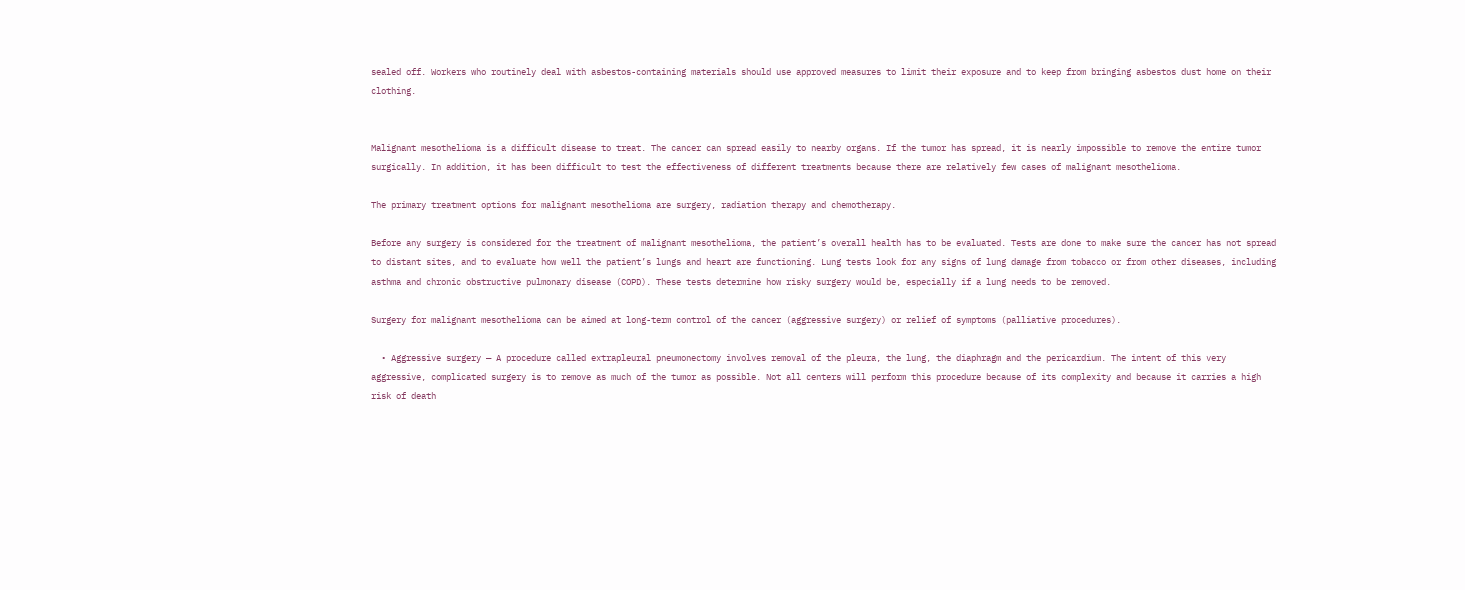sealed off. Workers who routinely deal with asbestos-containing materials should use approved measures to limit their exposure and to keep from bringing asbestos dust home on their clothing.


Malignant mesothelioma is a difficult disease to treat. The cancer can spread easily to nearby organs. If the tumor has spread, it is nearly impossible to remove the entire tumor surgically. In addition, it has been difficult to test the effectiveness of different treatments because there are relatively few cases of malignant mesothelioma.

The primary treatment options for malignant mesothelioma are surgery, radiation therapy and chemotherapy.

Before any surgery is considered for the treatment of malignant mesothelioma, the patient’s overall health has to be evaluated. Tests are done to make sure the cancer has not spread to distant sites, and to evaluate how well the patient’s lungs and heart are functioning. Lung tests look for any signs of lung damage from tobacco or from other diseases, including asthma and chronic obstructive pulmonary disease (COPD). These tests determine how risky surgery would be, especially if a lung needs to be removed.

Surgery for malignant mesothelioma can be aimed at long-term control of the cancer (aggressive surgery) or relief of symptoms (palliative procedures).

  • Aggressive surgery — A procedure called extrapleural pneumonectomy involves removal of the pleura, the lung, the diaphragm and the pericardium. The intent of this very aggressive, complicated surgery is to remove as much of the tumor as possible. Not all centers will perform this procedure because of its complexity and because it carries a high risk of death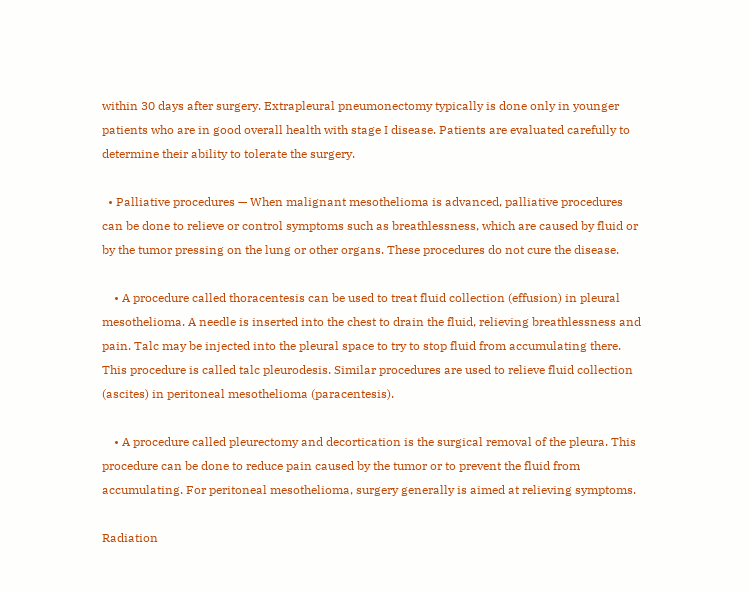within 30 days after surgery. Extrapleural pneumonectomy typically is done only in younger patients who are in good overall health with stage I disease. Patients are evaluated carefully to determine their ability to tolerate the surgery.

  • Palliative procedures — When malignant mesothelioma is advanced, palliative procedures can be done to relieve or control symptoms such as breathlessness, which are caused by fluid or by the tumor pressing on the lung or other organs. These procedures do not cure the disease.

    • A procedure called thoracentesis can be used to treat fluid collection (effusion) in pleural mesothelioma. A needle is inserted into the chest to drain the fluid, relieving breathlessness and pain. Talc may be injected into the pleural space to try to stop fluid from accumulating there. This procedure is called talc pleurodesis. Similar procedures are used to relieve fluid collection (ascites) in peritoneal mesothelioma (paracentesis).

    • A procedure called pleurectomy and decortication is the surgical removal of the pleura. This procedure can be done to reduce pain caused by the tumor or to prevent the fluid from accumulating. For peritoneal mesothelioma, surgery generally is aimed at relieving symptoms.

Radiation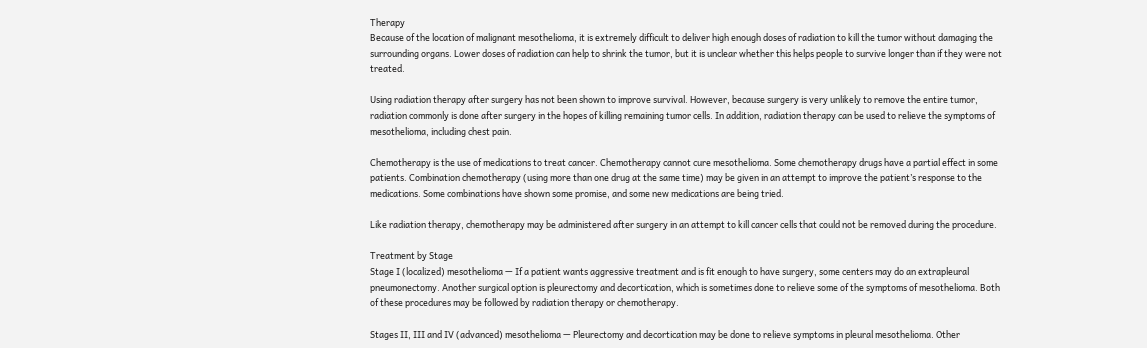Therapy
Because of the location of malignant mesothelioma, it is extremely difficult to deliver high enough doses of radiation to kill the tumor without damaging the surrounding organs. Lower doses of radiation can help to shrink the tumor, but it is unclear whether this helps people to survive longer than if they were not treated.

Using radiation therapy after surgery has not been shown to improve survival. However, because surgery is very unlikely to remove the entire tumor, radiation commonly is done after surgery in the hopes of killing remaining tumor cells. In addition, radiation therapy can be used to relieve the symptoms of mesothelioma, including chest pain.

Chemotherapy is the use of medications to treat cancer. Chemotherapy cannot cure mesothelioma. Some chemotherapy drugs have a partial effect in some patients. Combination chemotherapy (using more than one drug at the same time) may be given in an attempt to improve the patient’s response to the medications. Some combinations have shown some promise, and some new medications are being tried.

Like radiation therapy, chemotherapy may be administered after surgery in an attempt to kill cancer cells that could not be removed during the procedure.

Treatment by Stage
Stage I (localized) mesothelioma — If a patient wants aggressive treatment and is fit enough to have surgery, some centers may do an extrapleural pneumonectomy. Another surgical option is pleurectomy and decortication, which is sometimes done to relieve some of the symptoms of mesothelioma. Both of these procedures may be followed by radiation therapy or chemotherapy.

Stages II, III and IV (advanced) mesothelioma — Pleurectomy and decortication may be done to relieve symptoms in pleural mesothelioma. Other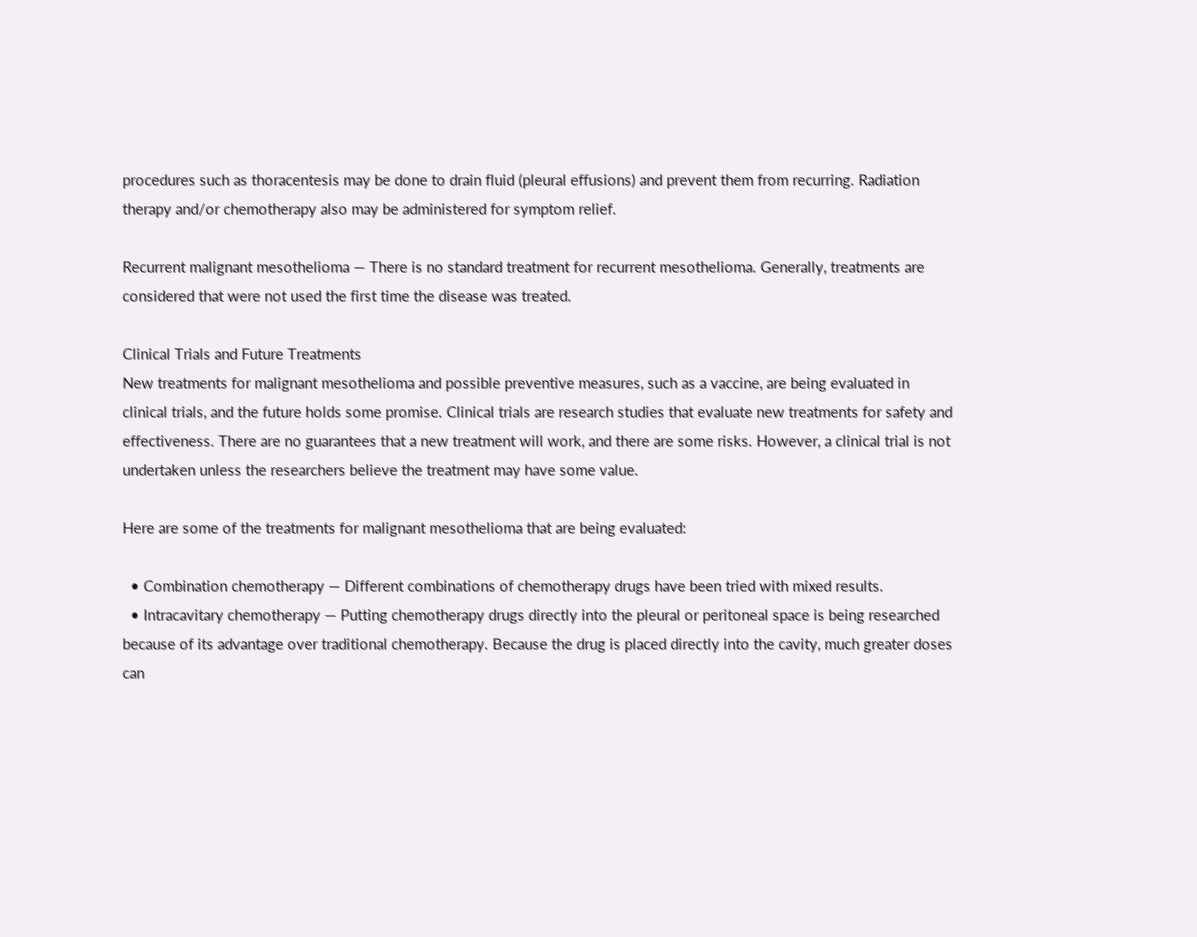procedures such as thoracentesis may be done to drain fluid (pleural effusions) and prevent them from recurring. Radiation therapy and/or chemotherapy also may be administered for symptom relief.

Recurrent malignant mesothelioma — There is no standard treatment for recurrent mesothelioma. Generally, treatments are considered that were not used the first time the disease was treated.

Clinical Trials and Future Treatments
New treatments for malignant mesothelioma and possible preventive measures, such as a vaccine, are being evaluated in clinical trials, and the future holds some promise. Clinical trials are research studies that evaluate new treatments for safety and effectiveness. There are no guarantees that a new treatment will work, and there are some risks. However, a clinical trial is not undertaken unless the researchers believe the treatment may have some value.

Here are some of the treatments for malignant mesothelioma that are being evaluated:

  • Combination chemotherapy — Different combinations of chemotherapy drugs have been tried with mixed results.
  • Intracavitary chemotherapy — Putting chemotherapy drugs directly into the pleural or peritoneal space is being researched because of its advantage over traditional chemotherapy. Because the drug is placed directly into the cavity, much greater doses can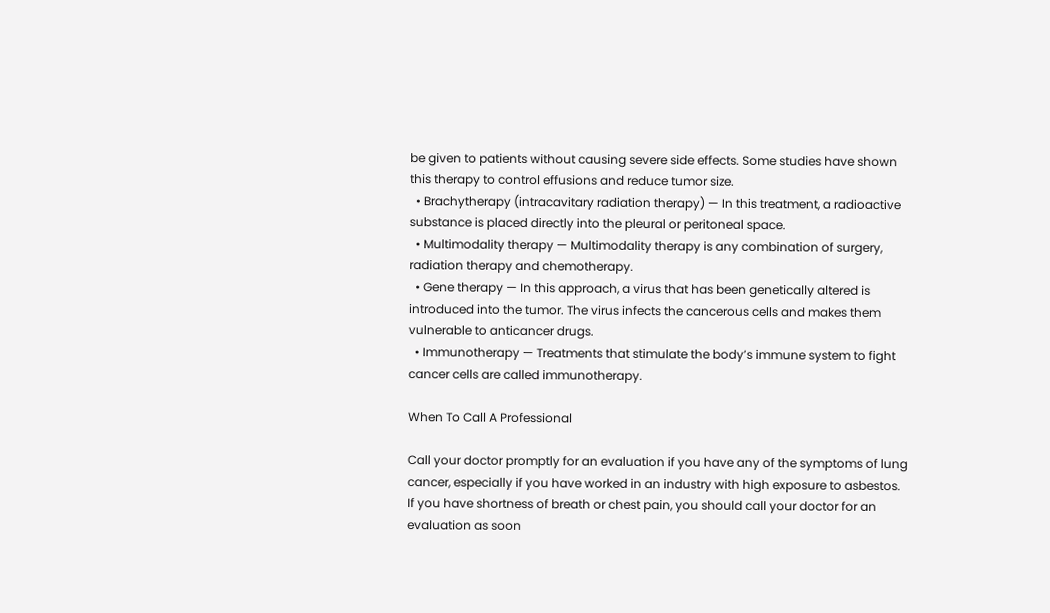be given to patients without causing severe side effects. Some studies have shown this therapy to control effusions and reduce tumor size.
  • Brachytherapy (intracavitary radiation therapy) — In this treatment, a radioactive substance is placed directly into the pleural or peritoneal space.
  • Multimodality therapy — Multimodality therapy is any combination of surgery, radiation therapy and chemotherapy.
  • Gene therapy — In this approach, a virus that has been genetically altered is introduced into the tumor. The virus infects the cancerous cells and makes them vulnerable to anticancer drugs.
  • Immunotherapy — Treatments that stimulate the body’s immune system to fight cancer cells are called immunotherapy.

When To Call A Professional

Call your doctor promptly for an evaluation if you have any of the symptoms of lung cancer, especially if you have worked in an industry with high exposure to asbestos. If you have shortness of breath or chest pain, you should call your doctor for an evaluation as soon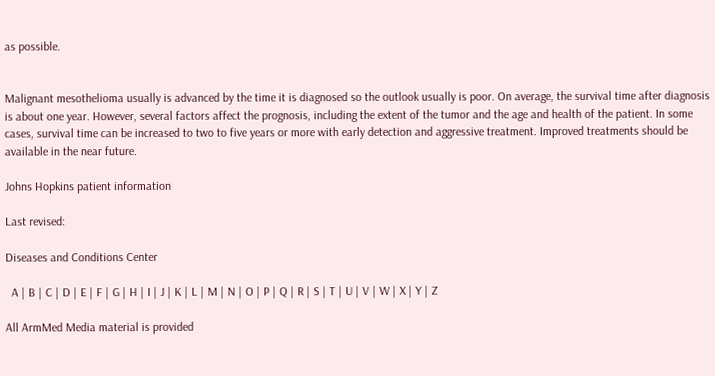as possible.


Malignant mesothelioma usually is advanced by the time it is diagnosed so the outlook usually is poor. On average, the survival time after diagnosis is about one year. However, several factors affect the prognosis, including the extent of the tumor and the age and health of the patient. In some cases, survival time can be increased to two to five years or more with early detection and aggressive treatment. Improved treatments should be available in the near future.

Johns Hopkins patient information

Last revised:

Diseases and Conditions Center

  A | B | C | D | E | F | G | H | I | J | K | L | M | N | O | P | Q | R | S | T | U | V | W | X | Y | Z

All ArmMed Media material is provided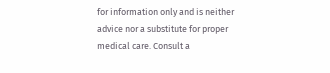for information only and is neither advice nor a substitute for proper medical care. Consult a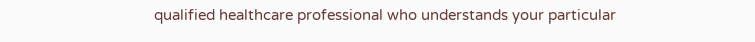qualified healthcare professional who understands your particular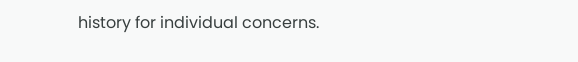history for individual concerns.